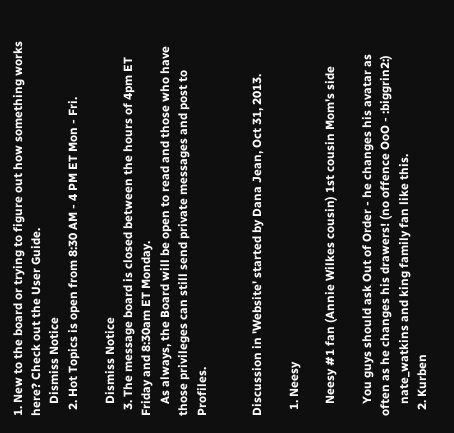1. New to the board or trying to figure out how something works here? Check out the User Guide.
    Dismiss Notice
  2. Hot Topics is open from 8:30 AM - 4 PM ET Mon - Fri.

    Dismiss Notice
  3. The message board is closed between the hours of 4pm ET Friday and 8:30am ET Monday.
    As always, the Board will be open to read and those who have those privileges can still send private messages and post to Profiles.


Discussion in 'Website' started by Dana Jean, Oct 31, 2013.

  1. Neesy

    Neesy #1 fan (Annie Wilkes cousin) 1st cousin Mom's side

    You guys should ask Out of Order - he changes his avatar as often as he changes his drawers! (no offence OoO - :biggrin2:)
    nate_watkins and king family fan like this.
  2. Kurben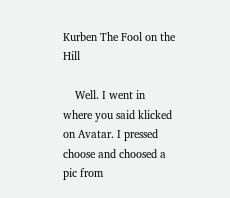Kurben The Fool on the Hill

    Well. I went in where you said klicked on Avatar. I pressed choose and choosed a pic from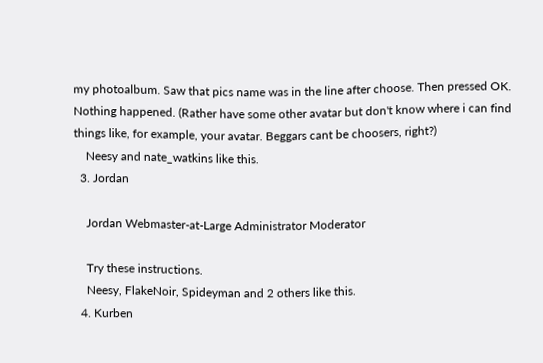my photoalbum. Saw that pics name was in the line after choose. Then pressed OK. Nothing happened. (Rather have some other avatar but don't know where i can find things like, for example, your avatar. Beggars cant be choosers, right?)
    Neesy and nate_watkins like this.
  3. Jordan

    Jordan Webmaster-at-Large Administrator Moderator

    Try these instructions.
    Neesy, FlakeNoir, Spideyman and 2 others like this.
  4. Kurben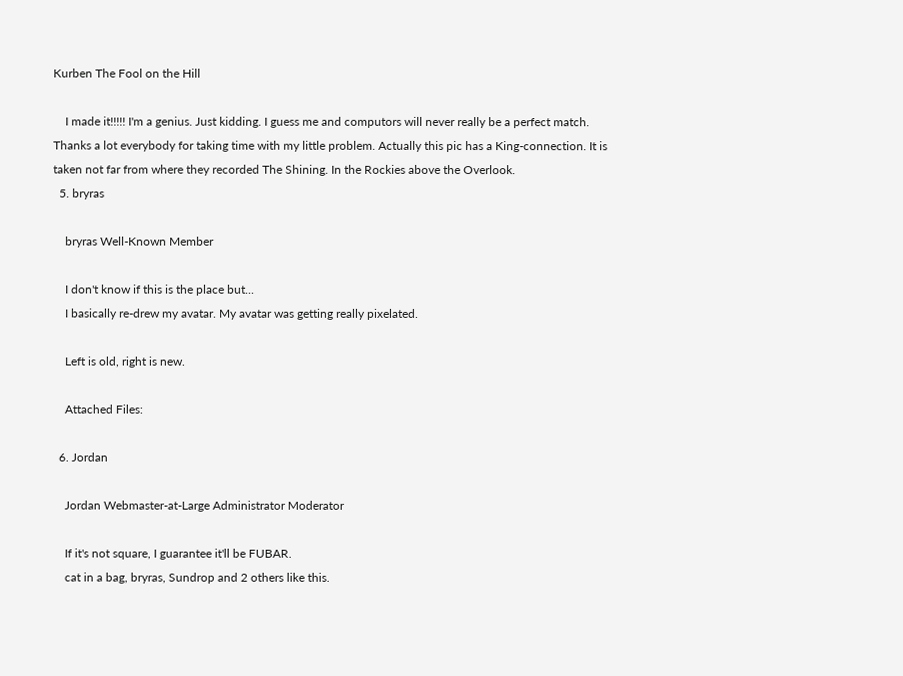Kurben The Fool on the Hill

    I made it!!!!! I'm a genius. Just kidding. I guess me and computors will never really be a perfect match. Thanks a lot everybody for taking time with my little problem. Actually this pic has a King-connection. It is taken not far from where they recorded The Shining. In the Rockies above the Overlook.
  5. bryras

    bryras Well-Known Member

    I don't know if this is the place but...
    I basically re-drew my avatar. My avatar was getting really pixelated.

    Left is old, right is new.

    Attached Files:

  6. Jordan

    Jordan Webmaster-at-Large Administrator Moderator

    If it's not square, I guarantee it'll be FUBAR.
    cat in a bag, bryras, Sundrop and 2 others like this.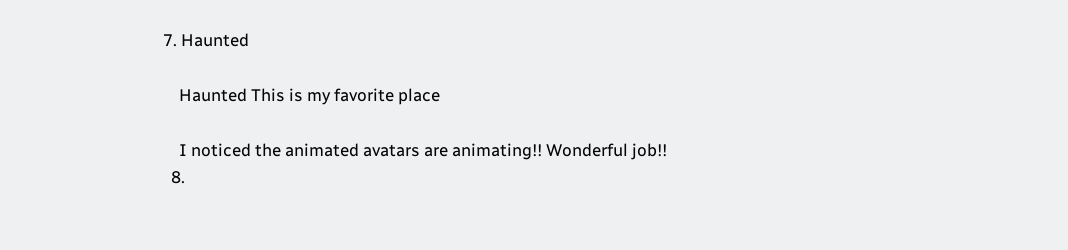7. Haunted

    Haunted This is my favorite place

    I noticed the animated avatars are animating!! Wonderful job!!
  8.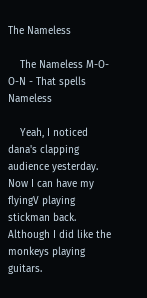The Nameless

    The Nameless M-O-O-N - That spells Nameless

    Yeah, I noticed dana's clapping audience yesterday. Now I can have my flyingV playing stickman back. Although I did like the monkeys playing guitars.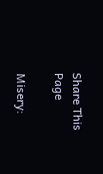Share This Page

Misery: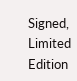Signed, Limited Edition